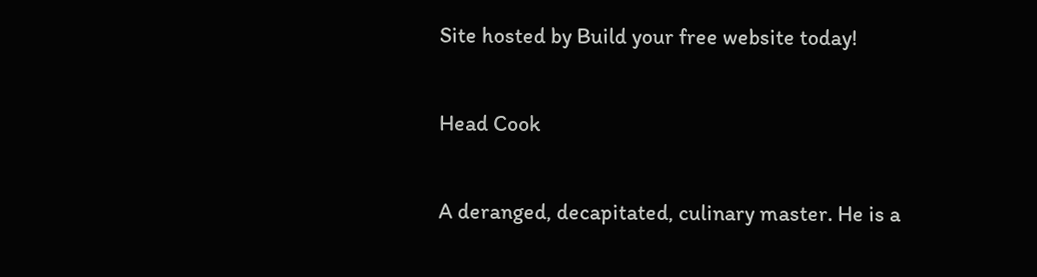Site hosted by Build your free website today!

Head Cook

A deranged, decapitated, culinary master. He is a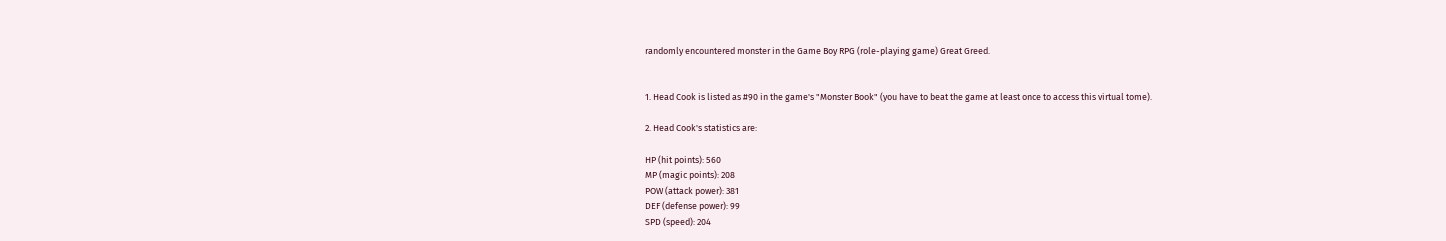randomly encountered monster in the Game Boy RPG (role-playing game) Great Greed.


1. Head Cook is listed as #90 in the game's "Monster Book" (you have to beat the game at least once to access this virtual tome).

2. Head Cook's statistics are:

HP (hit points): 560
MP (magic points): 208
POW (attack power): 381
DEF (defense power): 99
SPD (speed): 204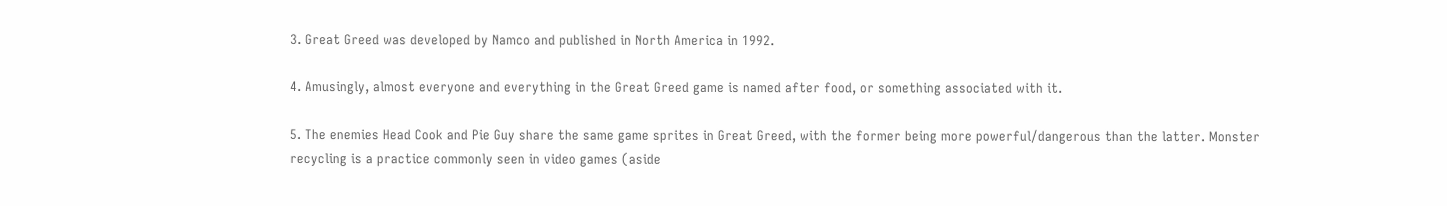3. Great Greed was developed by Namco and published in North America in 1992.

4. Amusingly, almost everyone and everything in the Great Greed game is named after food, or something associated with it.

5. The enemies Head Cook and Pie Guy share the same game sprites in Great Greed, with the former being more powerful/dangerous than the latter. Monster recycling is a practice commonly seen in video games (aside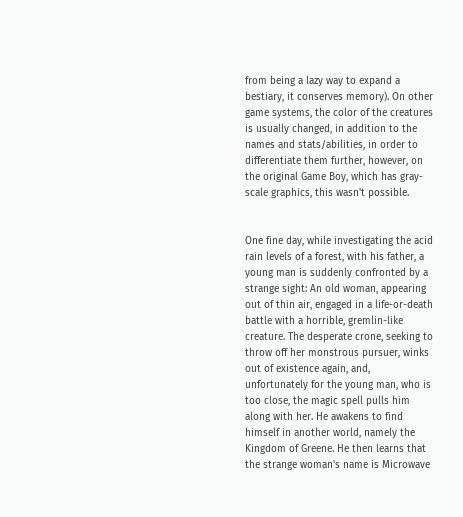from being a lazy way to expand a bestiary, it conserves memory). On other game systems, the color of the creatures is usually changed, in addition to the names and stats/abilities, in order to differentiate them further, however, on the original Game Boy, which has gray-scale graphics, this wasn't possible.


One fine day, while investigating the acid rain levels of a forest, with his father, a young man is suddenly confronted by a strange sight: An old woman, appearing out of thin air, engaged in a life-or-death battle with a horrible, gremlin-like creature. The desperate crone, seeking to throw off her monstrous pursuer, winks out of existence again, and, unfortunately for the young man, who is too close, the magic spell pulls him along with her. He awakens to find himself in another world, namely the Kingdom of Greene. He then learns that the strange woman's name is Microwave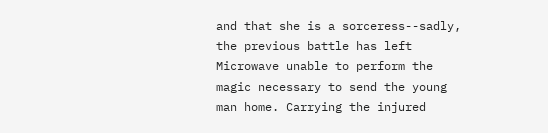and that she is a sorceress--sadly, the previous battle has left Microwave unable to perform the magic necessary to send the young man home. Carrying the injured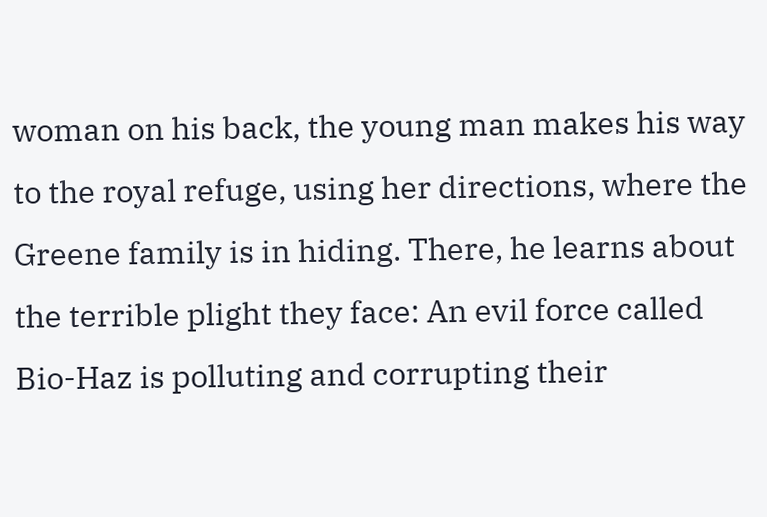woman on his back, the young man makes his way to the royal refuge, using her directions, where the Greene family is in hiding. There, he learns about the terrible plight they face: An evil force called Bio-Haz is polluting and corrupting their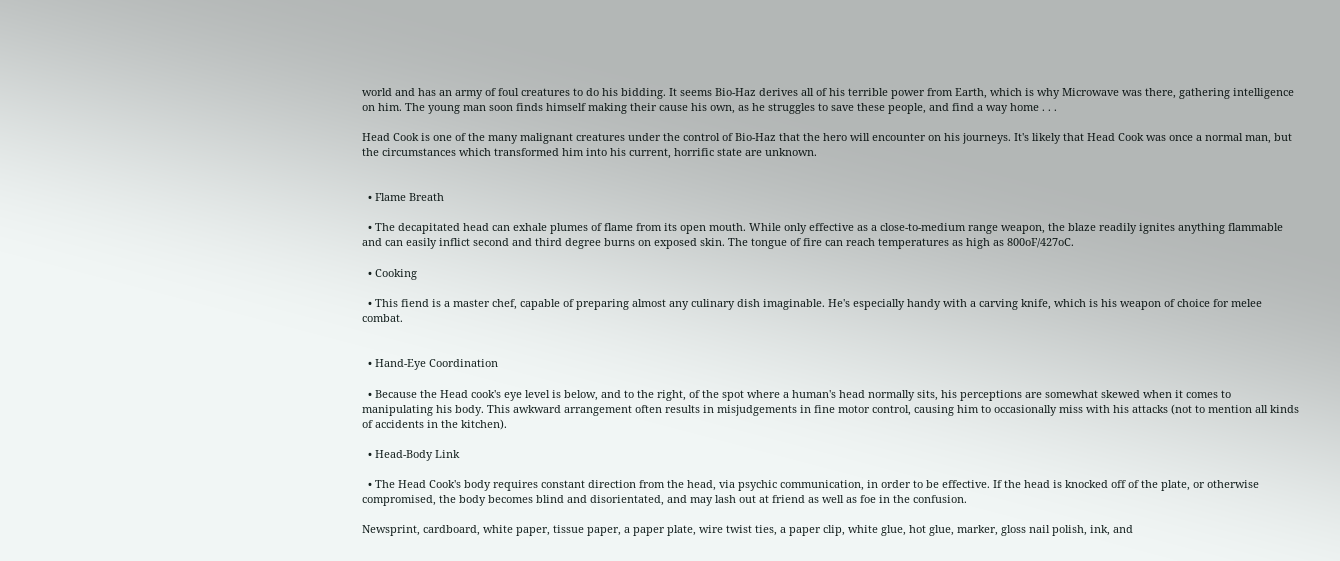world and has an army of foul creatures to do his bidding. It seems Bio-Haz derives all of his terrible power from Earth, which is why Microwave was there, gathering intelligence on him. The young man soon finds himself making their cause his own, as he struggles to save these people, and find a way home . . .

Head Cook is one of the many malignant creatures under the control of Bio-Haz that the hero will encounter on his journeys. It's likely that Head Cook was once a normal man, but the circumstances which transformed him into his current, horrific state are unknown.


  • Flame Breath

  • The decapitated head can exhale plumes of flame from its open mouth. While only effective as a close-to-medium range weapon, the blaze readily ignites anything flammable and can easily inflict second and third degree burns on exposed skin. The tongue of fire can reach temperatures as high as 800oF/427oC.

  • Cooking

  • This fiend is a master chef, capable of preparing almost any culinary dish imaginable. He's especially handy with a carving knife, which is his weapon of choice for melee combat.


  • Hand-Eye Coordination

  • Because the Head cook's eye level is below, and to the right, of the spot where a human's head normally sits, his perceptions are somewhat skewed when it comes to manipulating his body. This awkward arrangement often results in misjudgements in fine motor control, causing him to occasionally miss with his attacks (not to mention all kinds of accidents in the kitchen).

  • Head-Body Link

  • The Head Cook's body requires constant direction from the head, via psychic communication, in order to be effective. If the head is knocked off of the plate, or otherwise compromised, the body becomes blind and disorientated, and may lash out at friend as well as foe in the confusion.

Newsprint, cardboard, white paper, tissue paper, a paper plate, wire twist ties, a paper clip, white glue, hot glue, marker, gloss nail polish, ink, and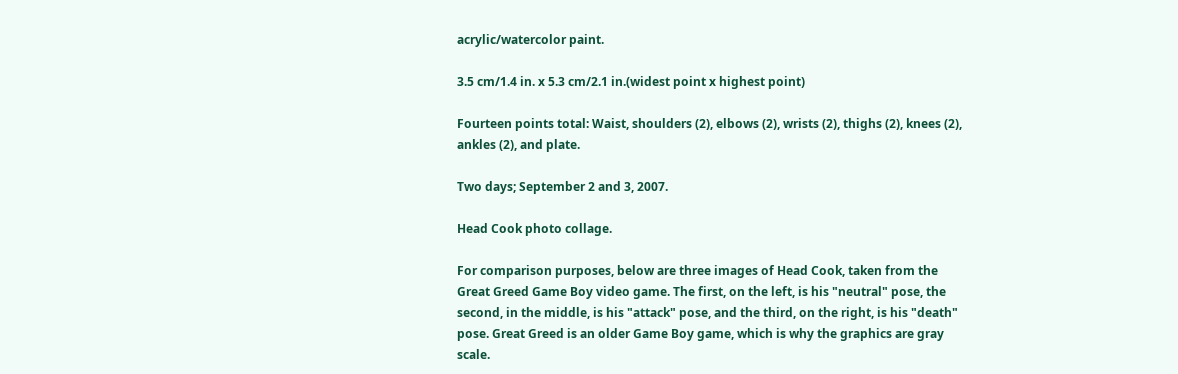acrylic/watercolor paint.

3.5 cm/1.4 in. x 5.3 cm/2.1 in.(widest point x highest point)

Fourteen points total: Waist, shoulders (2), elbows (2), wrists (2), thighs (2), knees (2), ankles (2), and plate.

Two days; September 2 and 3, 2007.

Head Cook photo collage.

For comparison purposes, below are three images of Head Cook, taken from the Great Greed Game Boy video game. The first, on the left, is his "neutral" pose, the second, in the middle, is his "attack" pose, and the third, on the right, is his "death" pose. Great Greed is an older Game Boy game, which is why the graphics are gray scale.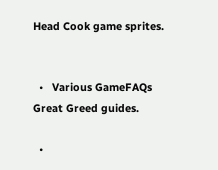Head Cook game sprites.


  •   Various GameFAQs Great Greed guides.

  •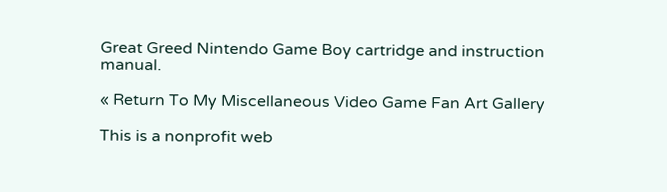Great Greed Nintendo Game Boy cartridge and instruction manual.

« Return To My Miscellaneous Video Game Fan Art Gallery

This is a nonprofit web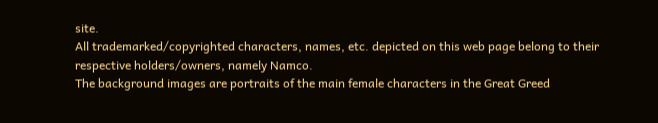site.
All trademarked/copyrighted characters, names, etc. depicted on this web page belong to their respective holders/owners, namely Namco.
The background images are portraits of the main female characters in the Great Greed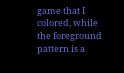game that I colored, while the foreground pattern is a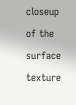closeup of the surface texture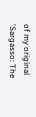of my original 'Sargasso: The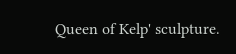Queen of Kelp' sculpture.